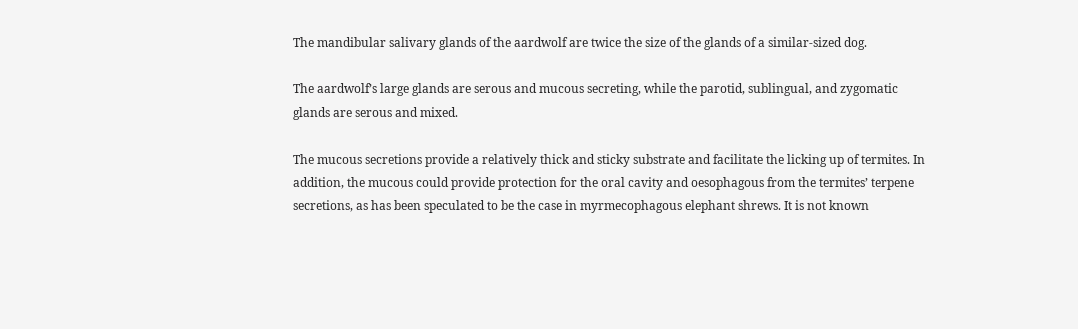The mandibular salivary glands of the aardwolf are twice the size of the glands of a similar-sized dog.

The aardwolf’s large glands are serous and mucous secreting, while the parotid, sublingual, and zygomatic glands are serous and mixed.

The mucous secretions provide a relatively thick and sticky substrate and facilitate the licking up of termites. In addition, the mucous could provide protection for the oral cavity and oesophagous from the termites’ terpene secretions, as has been speculated to be the case in myrmecophagous elephant shrews. It is not known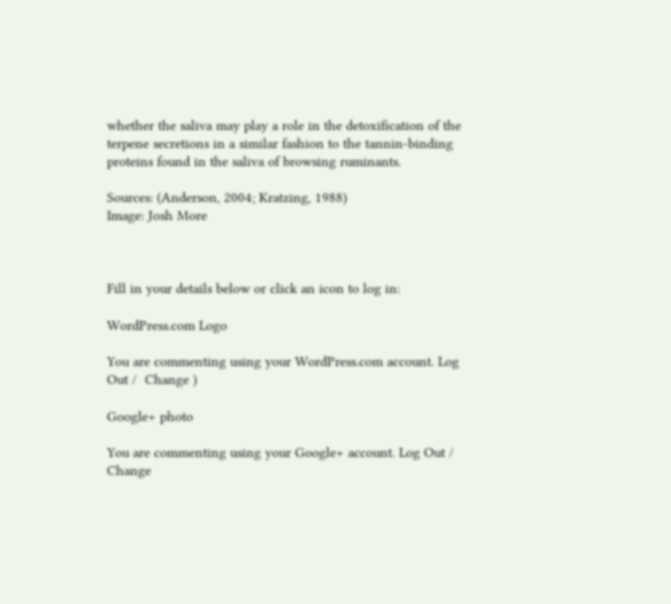whether the saliva may play a role in the detoxification of the terpene secretions in a similar fashion to the tannin-binding proteins found in the saliva of browsing ruminants.

Sources: (Anderson, 2004; Kratzing, 1988)
Image: Josh More



Fill in your details below or click an icon to log in:

WordPress.com Logo

You are commenting using your WordPress.com account. Log Out /  Change )

Google+ photo

You are commenting using your Google+ account. Log Out /  Change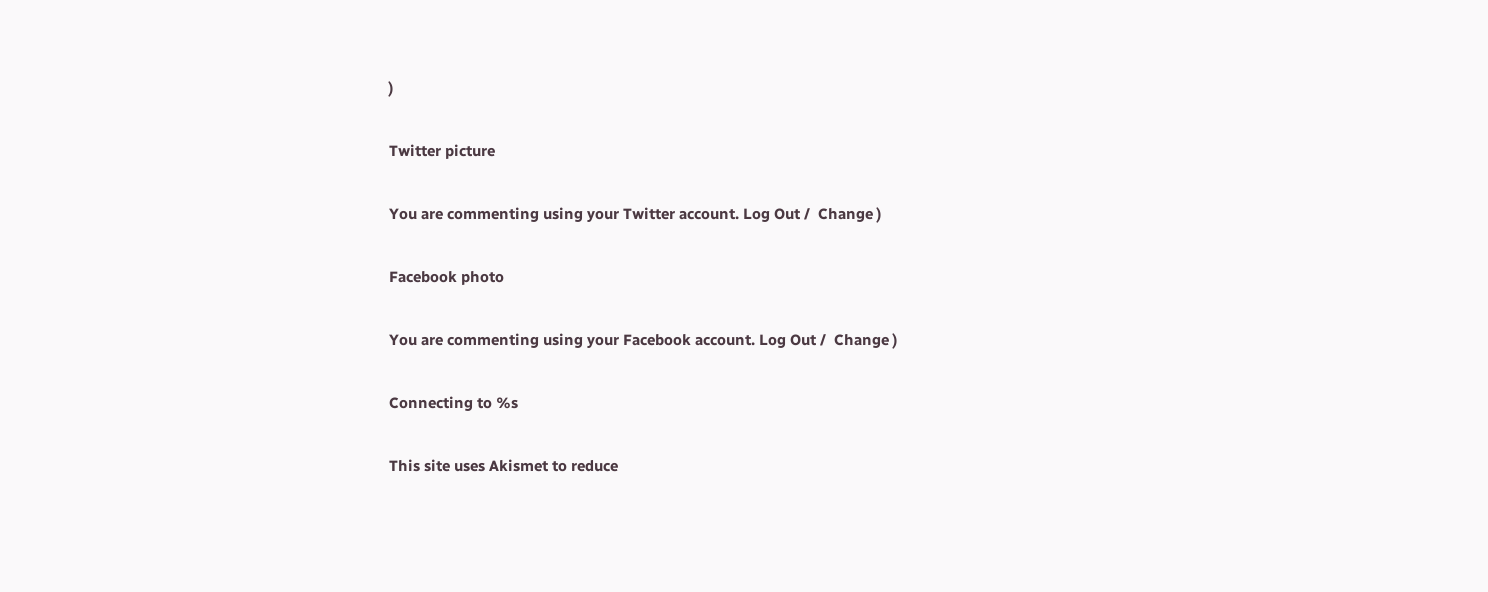)

Twitter picture

You are commenting using your Twitter account. Log Out /  Change )

Facebook photo

You are commenting using your Facebook account. Log Out /  Change )

Connecting to %s

This site uses Akismet to reduce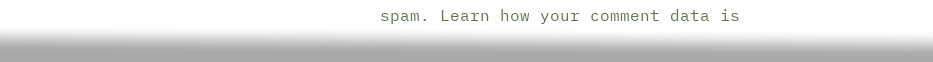spam. Learn how your comment data is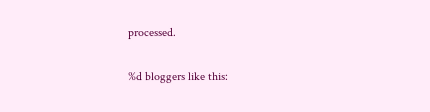processed.

%d bloggers like this: